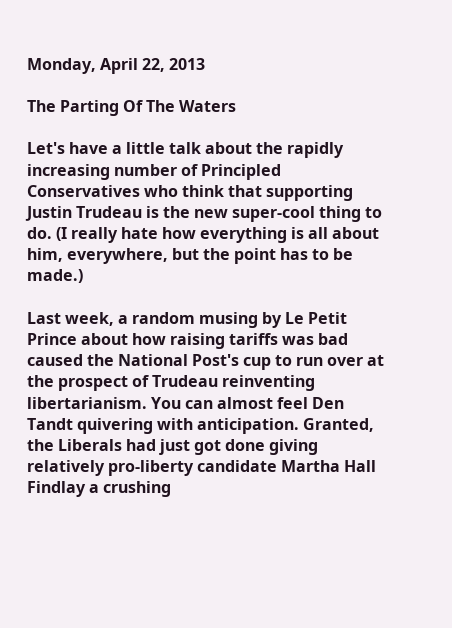Monday, April 22, 2013

The Parting Of The Waters

Let's have a little talk about the rapidly increasing number of Principled Conservatives who think that supporting Justin Trudeau is the new super-cool thing to do. (I really hate how everything is all about him, everywhere, but the point has to be made.)

Last week, a random musing by Le Petit Prince about how raising tariffs was bad caused the National Post's cup to run over at the prospect of Trudeau reinventing libertarianism. You can almost feel Den Tandt quivering with anticipation. Granted, the Liberals had just got done giving relatively pro-liberty candidate Martha Hall Findlay a crushing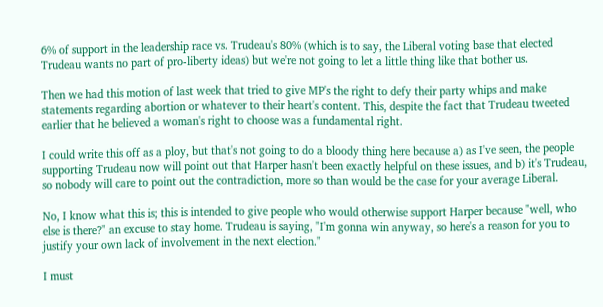6% of support in the leadership race vs. Trudeau's 80% (which is to say, the Liberal voting base that elected Trudeau wants no part of pro-liberty ideas) but we're not going to let a little thing like that bother us.

Then we had this motion of last week that tried to give MP's the right to defy their party whips and make statements regarding abortion or whatever to their heart's content. This, despite the fact that Trudeau tweeted earlier that he believed a woman's right to choose was a fundamental right.

I could write this off as a ploy, but that's not going to do a bloody thing here because a) as I've seen, the people supporting Trudeau now will point out that Harper hasn't been exactly helpful on these issues, and b) it's Trudeau, so nobody will care to point out the contradiction, more so than would be the case for your average Liberal.

No, I know what this is; this is intended to give people who would otherwise support Harper because "well, who else is there?" an excuse to stay home. Trudeau is saying, "I'm gonna win anyway, so here's a reason for you to justify your own lack of involvement in the next election."

I must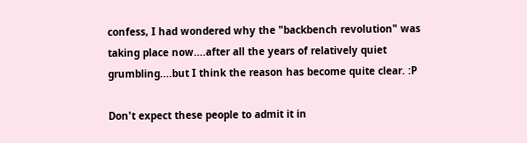confess, I had wondered why the "backbench revolution" was taking place now....after all the years of relatively quiet grumbling....but I think the reason has become quite clear. :P

Don't expect these people to admit it in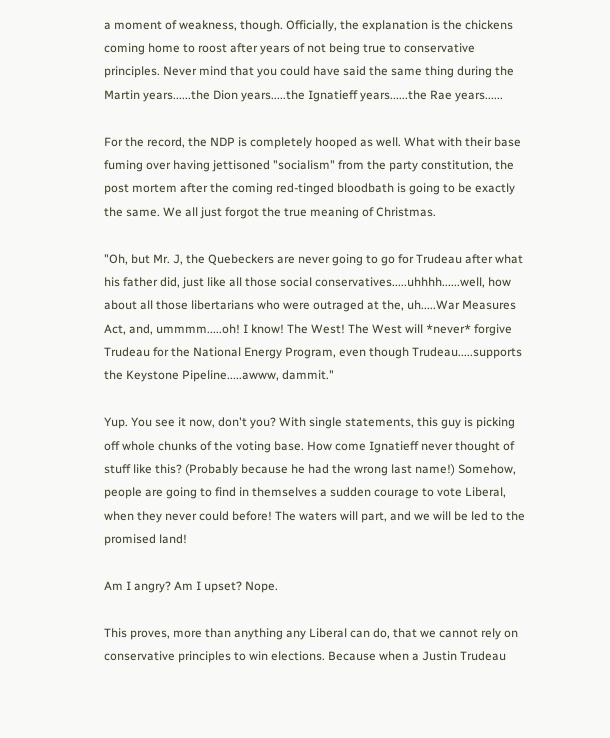a moment of weakness, though. Officially, the explanation is the chickens coming home to roost after years of not being true to conservative principles. Never mind that you could have said the same thing during the Martin years......the Dion years.....the Ignatieff years......the Rae years......

For the record, the NDP is completely hooped as well. What with their base fuming over having jettisoned "socialism" from the party constitution, the post mortem after the coming red-tinged bloodbath is going to be exactly the same. We all just forgot the true meaning of Christmas.

"Oh, but Mr. J, the Quebeckers are never going to go for Trudeau after what his father did, just like all those social conservatives.....uhhhh......well, how about all those libertarians who were outraged at the, uh.....War Measures Act, and, ummmm.....oh! I know! The West! The West will *never* forgive Trudeau for the National Energy Program, even though Trudeau.....supports the Keystone Pipeline.....awww, dammit."

Yup. You see it now, don't you? With single statements, this guy is picking off whole chunks of the voting base. How come Ignatieff never thought of stuff like this? (Probably because he had the wrong last name!) Somehow, people are going to find in themselves a sudden courage to vote Liberal, when they never could before! The waters will part, and we will be led to the promised land!

Am I angry? Am I upset? Nope.

This proves, more than anything any Liberal can do, that we cannot rely on conservative principles to win elections. Because when a Justin Trudeau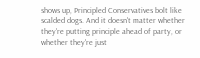shows up, Principled Conservatives bolt like scalded dogs. And it doesn't matter whether they're putting principle ahead of party, or whether they're just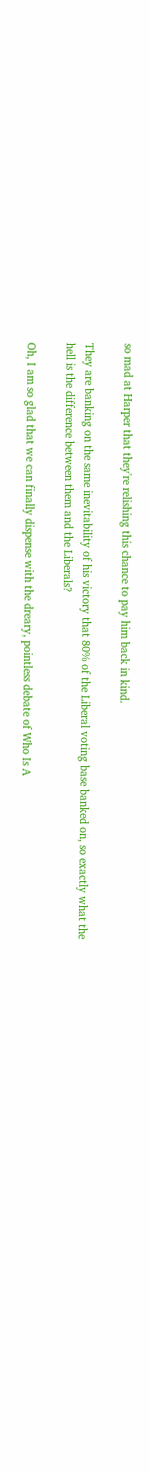so mad at Harper that they're relishing this chance to pay him back in kind.

They are banking on the same inevitability of his victory that 80% of the Liberal voting base banked on, so exactly what the hell is the difference between them and the Liberals?

Oh, I am so glad that we can finally dispense with the dreary, pointless debate of Who Is A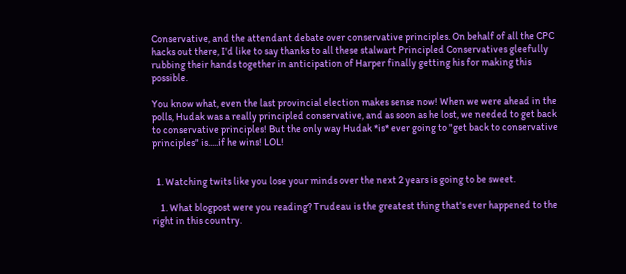Conservative, and the attendant debate over conservative principles. On behalf of all the CPC hacks out there, I'd like to say thanks to all these stalwart Principled Conservatives gleefully rubbing their hands together in anticipation of Harper finally getting his for making this possible.

You know what, even the last provincial election makes sense now! When we were ahead in the polls, Hudak was a really principled conservative, and as soon as he lost, we needed to get back to conservative principles! But the only way Hudak *is* ever going to "get back to conservative principles" is.....if he wins! LOL!


  1. Watching twits like you lose your minds over the next 2 years is going to be sweet.

    1. What blogpost were you reading? Trudeau is the greatest thing that's ever happened to the right in this country.